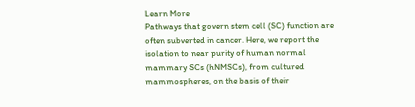Learn More
Pathways that govern stem cell (SC) function are often subverted in cancer. Here, we report the isolation to near purity of human normal mammary SCs (hNMSCs), from cultured mammospheres, on the basis of their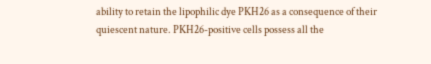ability to retain the lipophilic dye PKH26 as a consequence of their quiescent nature. PKH26-positive cells possess all the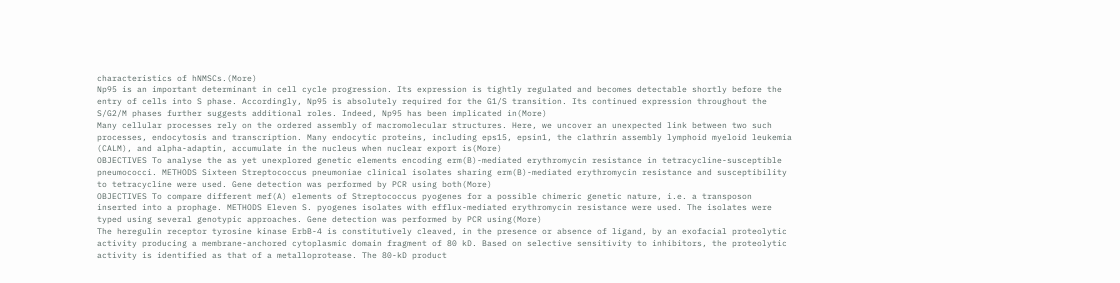characteristics of hNMSCs.(More)
Np95 is an important determinant in cell cycle progression. Its expression is tightly regulated and becomes detectable shortly before the entry of cells into S phase. Accordingly, Np95 is absolutely required for the G1/S transition. Its continued expression throughout the S/G2/M phases further suggests additional roles. Indeed, Np95 has been implicated in(More)
Many cellular processes rely on the ordered assembly of macromolecular structures. Here, we uncover an unexpected link between two such processes, endocytosis and transcription. Many endocytic proteins, including eps15, epsin1, the clathrin assembly lymphoid myeloid leukemia (CALM), and alpha-adaptin, accumulate in the nucleus when nuclear export is(More)
OBJECTIVES To analyse the as yet unexplored genetic elements encoding erm(B)-mediated erythromycin resistance in tetracycline-susceptible pneumococci. METHODS Sixteen Streptococcus pneumoniae clinical isolates sharing erm(B)-mediated erythromycin resistance and susceptibility to tetracycline were used. Gene detection was performed by PCR using both(More)
OBJECTIVES To compare different mef(A) elements of Streptococcus pyogenes for a possible chimeric genetic nature, i.e. a transposon inserted into a prophage. METHODS Eleven S. pyogenes isolates with efflux-mediated erythromycin resistance were used. The isolates were typed using several genotypic approaches. Gene detection was performed by PCR using(More)
The heregulin receptor tyrosine kinase ErbB-4 is constitutively cleaved, in the presence or absence of ligand, by an exofacial proteolytic activity producing a membrane-anchored cytoplasmic domain fragment of 80 kD. Based on selective sensitivity to inhibitors, the proteolytic activity is identified as that of a metalloprotease. The 80-kD product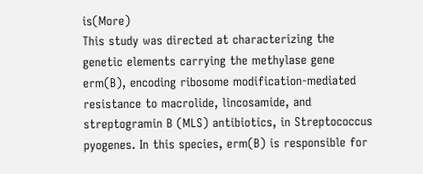is(More)
This study was directed at characterizing the genetic elements carrying the methylase gene erm(B), encoding ribosome modification-mediated resistance to macrolide, lincosamide, and streptogramin B (MLS) antibiotics, in Streptococcus pyogenes. In this species, erm(B) is responsible for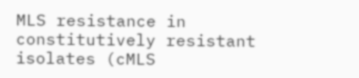MLS resistance in constitutively resistant isolates (cMLS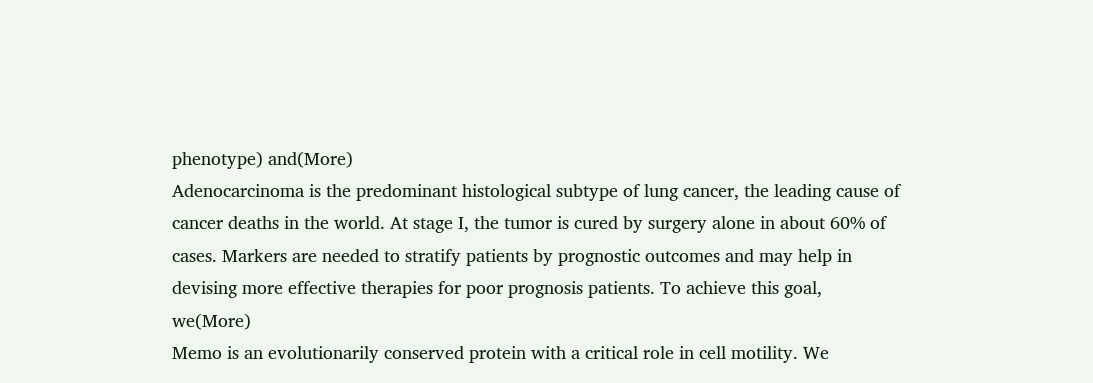phenotype) and(More)
Adenocarcinoma is the predominant histological subtype of lung cancer, the leading cause of cancer deaths in the world. At stage I, the tumor is cured by surgery alone in about 60% of cases. Markers are needed to stratify patients by prognostic outcomes and may help in devising more effective therapies for poor prognosis patients. To achieve this goal, we(More)
Memo is an evolutionarily conserved protein with a critical role in cell motility. We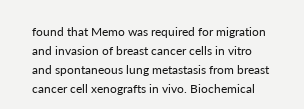found that Memo was required for migration and invasion of breast cancer cells in vitro and spontaneous lung metastasis from breast cancer cell xenografts in vivo. Biochemical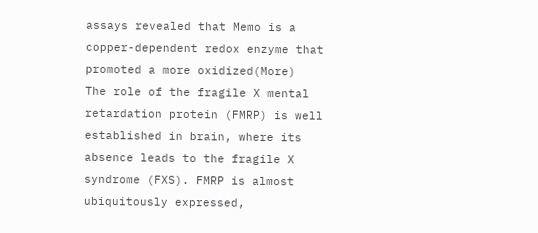assays revealed that Memo is a copper-dependent redox enzyme that promoted a more oxidized(More)
The role of the fragile X mental retardation protein (FMRP) is well established in brain, where its absence leads to the fragile X syndrome (FXS). FMRP is almost ubiquitously expressed,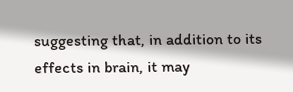suggesting that, in addition to its effects in brain, it may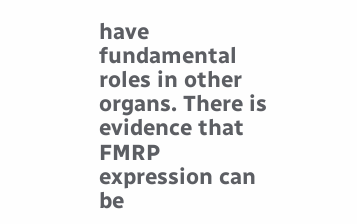have fundamental roles in other organs. There is evidence that FMRP expression can be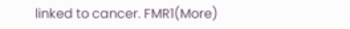linked to cancer. FMR1(More)